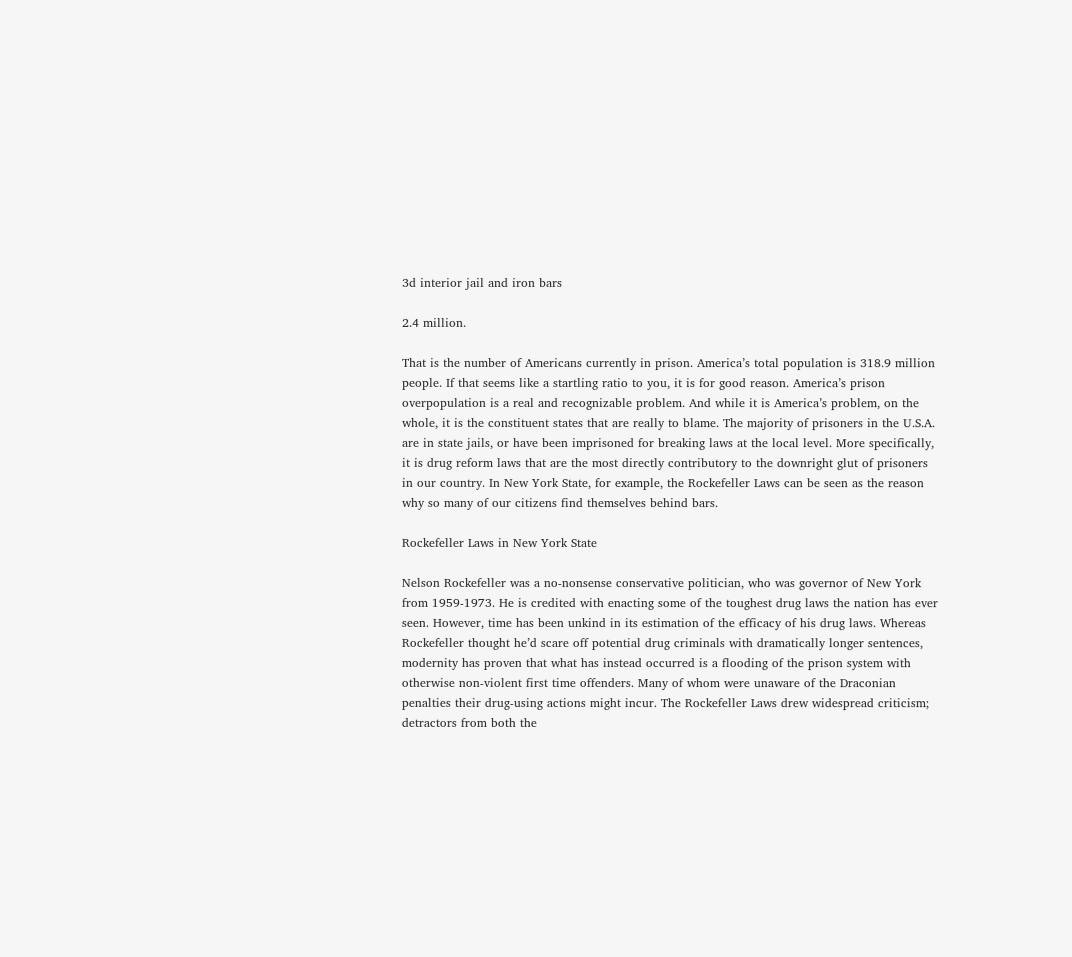3d interior jail and iron bars

2.4 million.

That is the number of Americans currently in prison. America’s total population is 318.9 million people. If that seems like a startling ratio to you, it is for good reason. America’s prison overpopulation is a real and recognizable problem. And while it is America’s problem, on the whole, it is the constituent states that are really to blame. The majority of prisoners in the U.S.A. are in state jails, or have been imprisoned for breaking laws at the local level. More specifically, it is drug reform laws that are the most directly contributory to the downright glut of prisoners in our country. In New York State, for example, the Rockefeller Laws can be seen as the reason why so many of our citizens find themselves behind bars.

Rockefeller Laws in New York State

Nelson Rockefeller was a no-nonsense conservative politician, who was governor of New York from 1959-1973. He is credited with enacting some of the toughest drug laws the nation has ever seen. However, time has been unkind in its estimation of the efficacy of his drug laws. Whereas Rockefeller thought he’d scare off potential drug criminals with dramatically longer sentences, modernity has proven that what has instead occurred is a flooding of the prison system with otherwise non-violent first time offenders. Many of whom were unaware of the Draconian penalties their drug-using actions might incur. The Rockefeller Laws drew widespread criticism; detractors from both the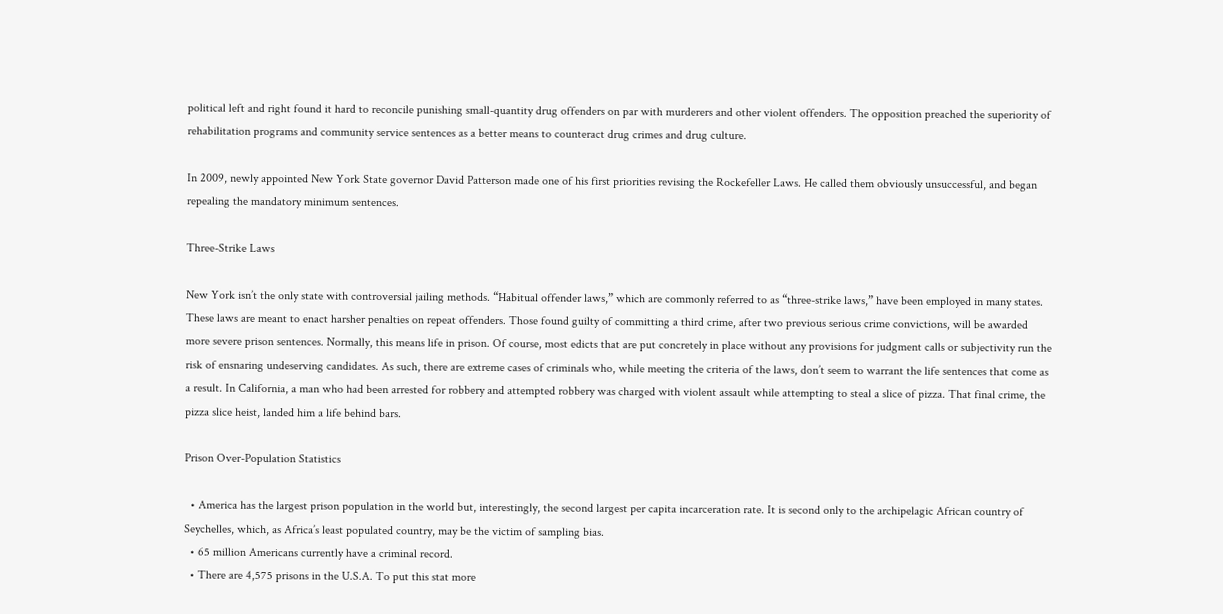political left and right found it hard to reconcile punishing small-quantity drug offenders on par with murderers and other violent offenders. The opposition preached the superiority of rehabilitation programs and community service sentences as a better means to counteract drug crimes and drug culture.

In 2009, newly appointed New York State governor David Patterson made one of his first priorities revising the Rockefeller Laws. He called them obviously unsuccessful, and began repealing the mandatory minimum sentences.

Three-Strike Laws

New York isn’t the only state with controversial jailing methods. “Habitual offender laws,” which are commonly referred to as “three-strike laws,” have been employed in many states. These laws are meant to enact harsher penalties on repeat offenders. Those found guilty of committing a third crime, after two previous serious crime convictions, will be awarded more severe prison sentences. Normally, this means life in prison. Of course, most edicts that are put concretely in place without any provisions for judgment calls or subjectivity run the risk of ensnaring undeserving candidates. As such, there are extreme cases of criminals who, while meeting the criteria of the laws, don’t seem to warrant the life sentences that come as a result. In California, a man who had been arrested for robbery and attempted robbery was charged with violent assault while attempting to steal a slice of pizza. That final crime, the pizza slice heist, landed him a life behind bars.

Prison Over-Population Statistics

  • America has the largest prison population in the world but, interestingly, the second largest per capita incarceration rate. It is second only to the archipelagic African country of Seychelles, which, as Africa’s least populated country, may be the victim of sampling bias.
  • 65 million Americans currently have a criminal record.
  • There are 4,575 prisons in the U.S.A. To put this stat more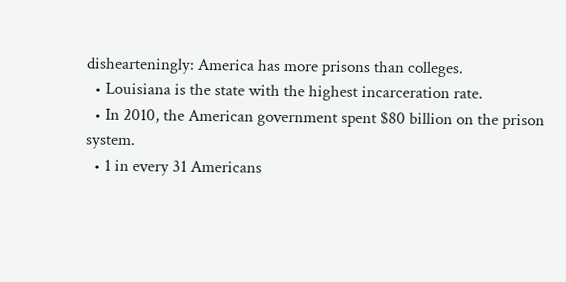dishearteningly: America has more prisons than colleges.
  • Louisiana is the state with the highest incarceration rate.
  • In 2010, the American government spent $80 billion on the prison system.
  • 1 in every 31 Americans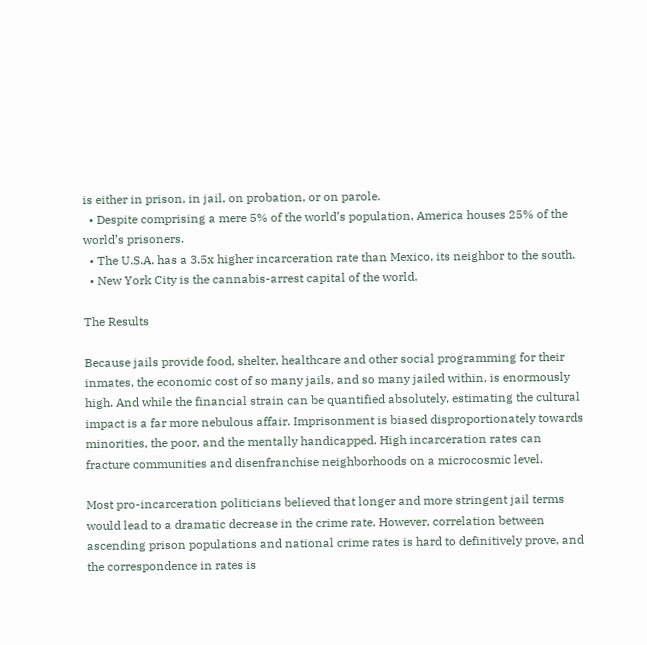is either in prison, in jail, on probation, or on parole.
  • Despite comprising a mere 5% of the world’s population, America houses 25% of the world’s prisoners.
  • The U.S.A. has a 3.5x higher incarceration rate than Mexico, its neighbor to the south.
  • New York City is the cannabis-arrest capital of the world.

The Results

Because jails provide food, shelter, healthcare and other social programming for their inmates, the economic cost of so many jails, and so many jailed within, is enormously high. And while the financial strain can be quantified absolutely, estimating the cultural impact is a far more nebulous affair. Imprisonment is biased disproportionately towards minorities, the poor, and the mentally handicapped. High incarceration rates can fracture communities and disenfranchise neighborhoods on a microcosmic level.

Most pro-incarceration politicians believed that longer and more stringent jail terms would lead to a dramatic decrease in the crime rate. However, correlation between ascending prison populations and national crime rates is hard to definitively prove, and the correspondence in rates is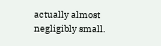actually almost negligibly small.